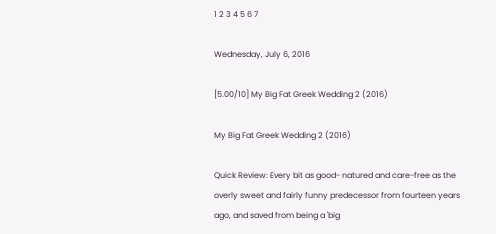1 2 3 4 5 6 7

Wednesday, July 6, 2016

[5.00/10] My Big Fat Greek Wedding 2 (2016)

My Big Fat Greek Wedding 2 (2016)

Quick Review: Every bit as good- natured and care-free as the overly sweet and fairly funny predecessor from fourteen years ago, and saved from being a 'big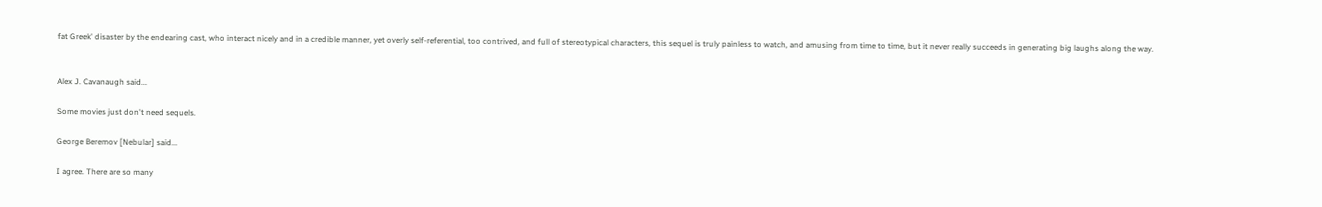fat Greek' disaster by the endearing cast, who interact nicely and in a credible manner, yet overly self-referential, too contrived, and full of stereotypical characters, this sequel is truly painless to watch, and amusing from time to time, but it never really succeeds in generating big laughs along the way.


Alex J. Cavanaugh said...

Some movies just don't need sequels.

George Beremov [Nebular] said...

I agree. There are so many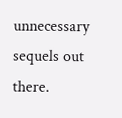unnecessary sequels out there.